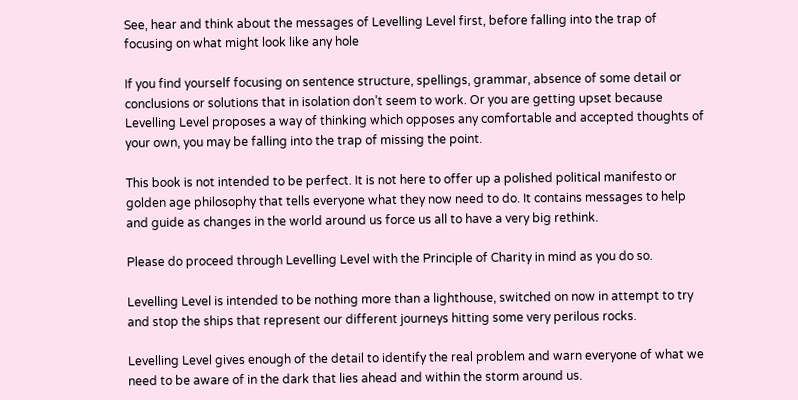See, hear and think about the messages of Levelling Level first, before falling into the trap of focusing on what might look like any hole

If you find yourself focusing on sentence structure, spellings, grammar, absence of some detail or conclusions or solutions that in isolation don’t seem to work. Or you are getting upset because Levelling Level proposes a way of thinking which opposes any comfortable and accepted thoughts of your own, you may be falling into the trap of missing the point.

This book is not intended to be perfect. It is not here to offer up a polished political manifesto or golden age philosophy that tells everyone what they now need to do. It contains messages to help and guide as changes in the world around us force us all to have a very big rethink.

Please do proceed through Levelling Level with the Principle of Charity in mind as you do so.

Levelling Level is intended to be nothing more than a lighthouse, switched on now in attempt to try and stop the ships that represent our different journeys hitting some very perilous rocks.

Levelling Level gives enough of the detail to identify the real problem and warn everyone of what we need to be aware of in the dark that lies ahead and within the storm around us.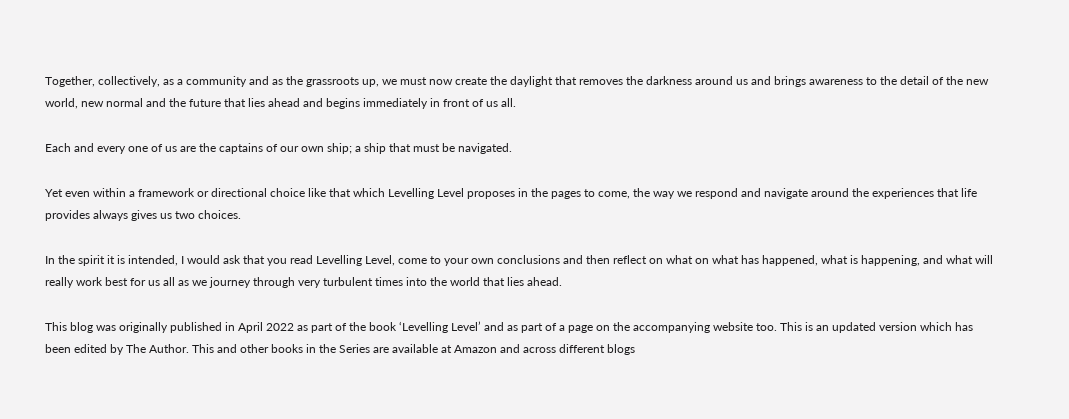Together, collectively, as a community and as the grassroots up, we must now create the daylight that removes the darkness around us and brings awareness to the detail of the new world, new normal and the future that lies ahead and begins immediately in front of us all.

Each and every one of us are the captains of our own ship; a ship that must be navigated.

Yet even within a framework or directional choice like that which Levelling Level proposes in the pages to come, the way we respond and navigate around the experiences that life provides always gives us two choices.

In the spirit it is intended, I would ask that you read Levelling Level, come to your own conclusions and then reflect on what on what has happened, what is happening, and what will really work best for us all as we journey through very turbulent times into the world that lies ahead.

This blog was originally published in April 2022 as part of the book ‘Levelling Level’ and as part of a page on the accompanying website too. This is an updated version which has been edited by The Author. This and other books in the Series are available at Amazon and across different blogs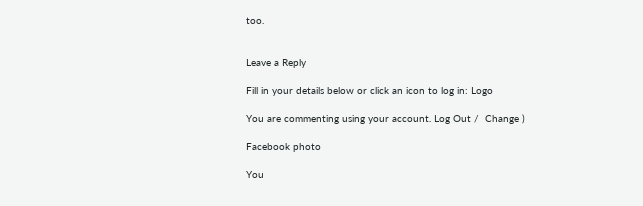too.


Leave a Reply

Fill in your details below or click an icon to log in: Logo

You are commenting using your account. Log Out /  Change )

Facebook photo

You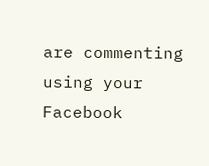are commenting using your Facebook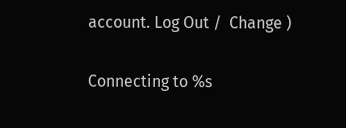account. Log Out /  Change )

Connecting to %s